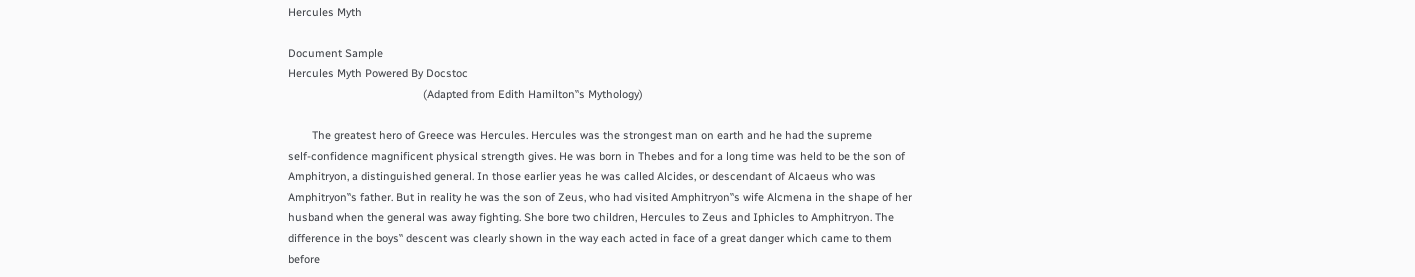Hercules Myth

Document Sample
Hercules Myth Powered By Docstoc
                                             (Adapted from Edith Hamilton‟s Mythology)

        The greatest hero of Greece was Hercules. Hercules was the strongest man on earth and he had the supreme
self-confidence magnificent physical strength gives. He was born in Thebes and for a long time was held to be the son of
Amphitryon, a distinguished general. In those earlier yeas he was called Alcides, or descendant of Alcaeus who was
Amphitryon‟s father. But in reality he was the son of Zeus, who had visited Amphitryon‟s wife Alcmena in the shape of her
husband when the general was away fighting. She bore two children, Hercules to Zeus and Iphicles to Amphitryon. The
difference in the boys‟ descent was clearly shown in the way each acted in face of a great danger which came to them
before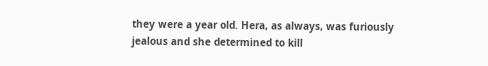they were a year old. Hera, as always, was furiously jealous and she determined to kill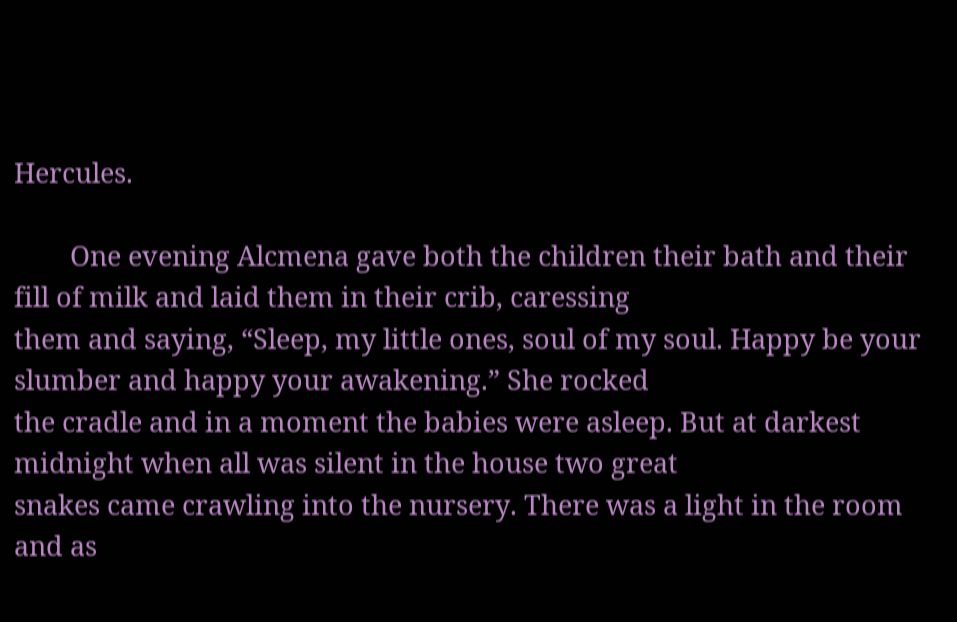Hercules.

        One evening Alcmena gave both the children their bath and their fill of milk and laid them in their crib, caressing
them and saying, “Sleep, my little ones, soul of my soul. Happy be your slumber and happy your awakening.” She rocked
the cradle and in a moment the babies were asleep. But at darkest midnight when all was silent in the house two great
snakes came crawling into the nursery. There was a light in the room and as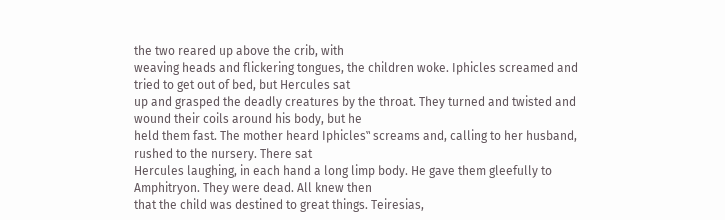the two reared up above the crib, with
weaving heads and flickering tongues, the children woke. Iphicles screamed and tried to get out of bed, but Hercules sat
up and grasped the deadly creatures by the throat. They turned and twisted and wound their coils around his body, but he
held them fast. The mother heard Iphicles‟ screams and, calling to her husband, rushed to the nursery. There sat
Hercules laughing, in each hand a long limp body. He gave them gleefully to Amphitryon. They were dead. All knew then
that the child was destined to great things. Teiresias,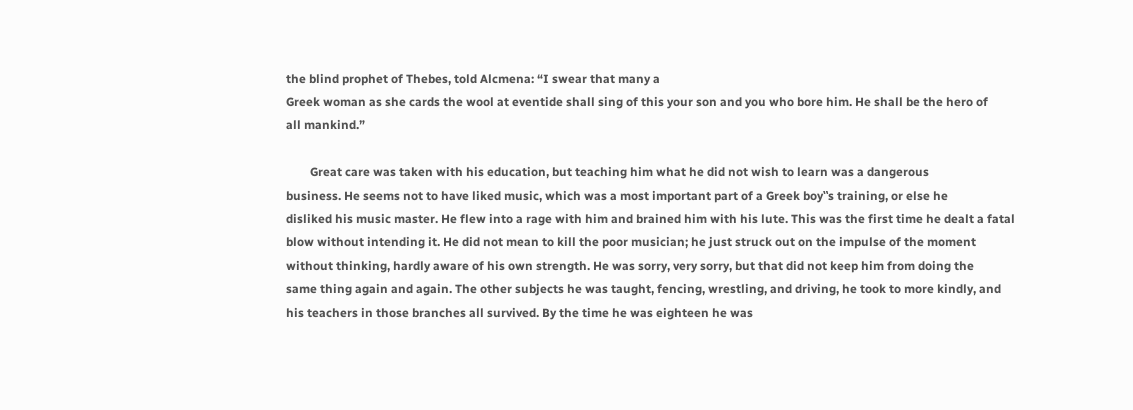the blind prophet of Thebes, told Alcmena: “I swear that many a
Greek woman as she cards the wool at eventide shall sing of this your son and you who bore him. He shall be the hero of
all mankind.”

        Great care was taken with his education, but teaching him what he did not wish to learn was a dangerous
business. He seems not to have liked music, which was a most important part of a Greek boy‟s training, or else he
disliked his music master. He flew into a rage with him and brained him with his lute. This was the first time he dealt a fatal
blow without intending it. He did not mean to kill the poor musician; he just struck out on the impulse of the moment
without thinking, hardly aware of his own strength. He was sorry, very sorry, but that did not keep him from doing the
same thing again and again. The other subjects he was taught, fencing, wrestling, and driving, he took to more kindly, and
his teachers in those branches all survived. By the time he was eighteen he was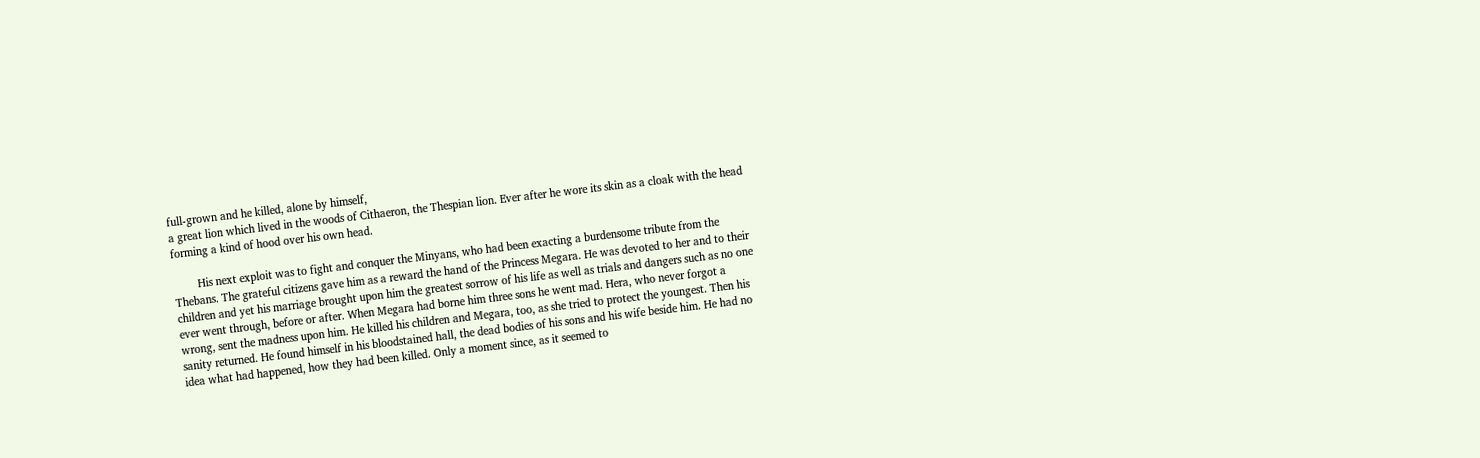full-grown and he killed, alone by himself,
a great lion which lived in the woods of Cithaeron, the Thespian lion. Ever after he wore its skin as a cloak with the head
forming a kind of hood over his own head.

        His next exploit was to fight and conquer the Minyans, who had been exacting a burdensome tribute from the
Thebans. The grateful citizens gave him as a reward the hand of the Princess Megara. He was devoted to her and to their
children and yet his marriage brought upon him the greatest sorrow of his life as well as trials and dangers such as no one
ever went through, before or after. When Megara had borne him three sons he went mad. Hera, who never forgot a
wrong, sent the madness upon him. He killed his children and Megara, too, as she tried to protect the youngest. Then his
sanity returned. He found himself in his bloodstained hall, the dead bodies of his sons and his wife beside him. He had no
idea what had happened, how they had been killed. Only a moment since, as it seemed to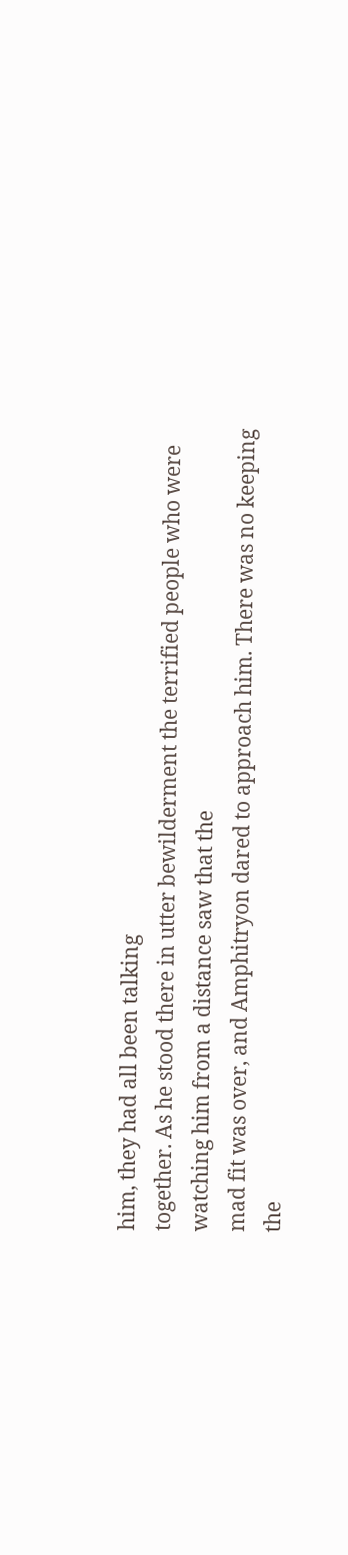him, they had all been talking
together. As he stood there in utter bewilderment the terrified people who were watching him from a distance saw that the
mad fit was over, and Amphitryon dared to approach him. There was no keeping the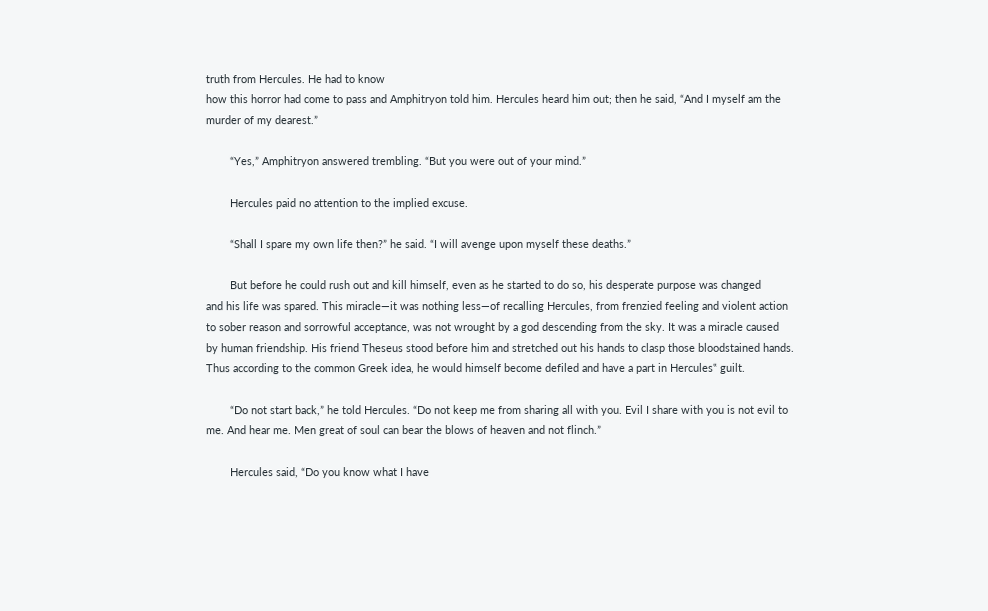truth from Hercules. He had to know
how this horror had come to pass and Amphitryon told him. Hercules heard him out; then he said, “And I myself am the
murder of my dearest.”

        “Yes,” Amphitryon answered trembling. “But you were out of your mind.”

        Hercules paid no attention to the implied excuse.

        “Shall I spare my own life then?” he said. “I will avenge upon myself these deaths.”

        But before he could rush out and kill himself, even as he started to do so, his desperate purpose was changed
and his life was spared. This miracle—it was nothing less—of recalling Hercules, from frenzied feeling and violent action
to sober reason and sorrowful acceptance, was not wrought by a god descending from the sky. It was a miracle caused
by human friendship. His friend Theseus stood before him and stretched out his hands to clasp those bloodstained hands.
Thus according to the common Greek idea, he would himself become defiled and have a part in Hercules‟ guilt.

        “Do not start back,” he told Hercules. “Do not keep me from sharing all with you. Evil I share with you is not evil to
me. And hear me. Men great of soul can bear the blows of heaven and not flinch.”

        Hercules said, “Do you know what I have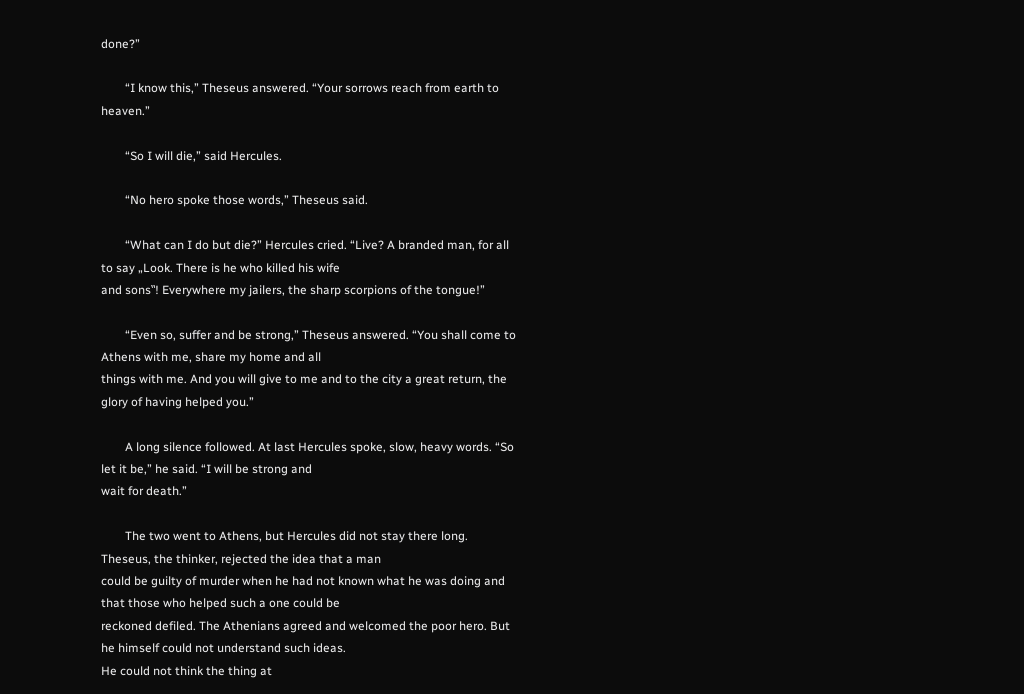done?”

        “I know this,” Theseus answered. “Your sorrows reach from earth to heaven.”

        “So I will die,” said Hercules.

        “No hero spoke those words,” Theseus said.

        “What can I do but die?” Hercules cried. “Live? A branded man, for all to say „Look. There is he who killed his wife
and sons‟! Everywhere my jailers, the sharp scorpions of the tongue!”

        “Even so, suffer and be strong,” Theseus answered. “You shall come to Athens with me, share my home and all
things with me. And you will give to me and to the city a great return, the glory of having helped you.”

        A long silence followed. At last Hercules spoke, slow, heavy words. “So let it be,” he said. “I will be strong and
wait for death.”

        The two went to Athens, but Hercules did not stay there long. Theseus, the thinker, rejected the idea that a man
could be guilty of murder when he had not known what he was doing and that those who helped such a one could be
reckoned defiled. The Athenians agreed and welcomed the poor hero. But he himself could not understand such ideas.
He could not think the thing at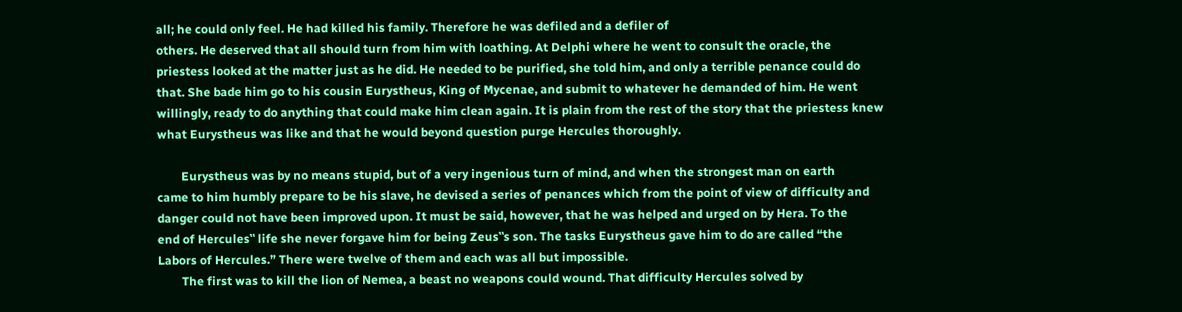all; he could only feel. He had killed his family. Therefore he was defiled and a defiler of
others. He deserved that all should turn from him with loathing. At Delphi where he went to consult the oracle, the
priestess looked at the matter just as he did. He needed to be purified, she told him, and only a terrible penance could do
that. She bade him go to his cousin Eurystheus, King of Mycenae, and submit to whatever he demanded of him. He went
willingly, ready to do anything that could make him clean again. It is plain from the rest of the story that the priestess knew
what Eurystheus was like and that he would beyond question purge Hercules thoroughly.

        Eurystheus was by no means stupid, but of a very ingenious turn of mind, and when the strongest man on earth
came to him humbly prepare to be his slave, he devised a series of penances which from the point of view of difficulty and
danger could not have been improved upon. It must be said, however, that he was helped and urged on by Hera. To the
end of Hercules‟ life she never forgave him for being Zeus‟s son. The tasks Eurystheus gave him to do are called “the
Labors of Hercules.” There were twelve of them and each was all but impossible.
        The first was to kill the lion of Nemea, a beast no weapons could wound. That difficulty Hercules solved by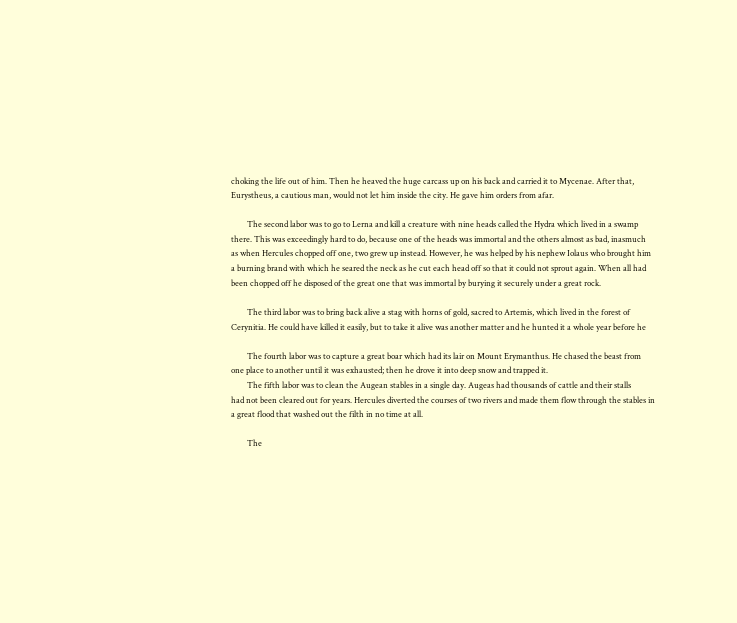choking the life out of him. Then he heaved the huge carcass up on his back and carried it to Mycenae. After that,
Eurystheus, a cautious man, would not let him inside the city. He gave him orders from afar.

        The second labor was to go to Lerna and kill a creature with nine heads called the Hydra which lived in a swamp
there. This was exceedingly hard to do, because one of the heads was immortal and the others almost as bad, inasmuch
as when Hercules chopped off one, two grew up instead. However, he was helped by his nephew Iolaus who brought him
a burning brand with which he seared the neck as he cut each head off so that it could not sprout again. When all had
been chopped off he disposed of the great one that was immortal by burying it securely under a great rock.

        The third labor was to bring back alive a stag with horns of gold, sacred to Artemis, which lived in the forest of
Cerynitia. He could have killed it easily, but to take it alive was another matter and he hunted it a whole year before he

        The fourth labor was to capture a great boar which had its lair on Mount Erymanthus. He chased the beast from
one place to another until it was exhausted; then he drove it into deep snow and trapped it.
        The fifth labor was to clean the Augean stables in a single day. Augeas had thousands of cattle and their stalls
had not been cleared out for years. Hercules diverted the courses of two rivers and made them flow through the stables in
a great flood that washed out the filth in no time at all.

        The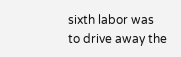sixth labor was to drive away the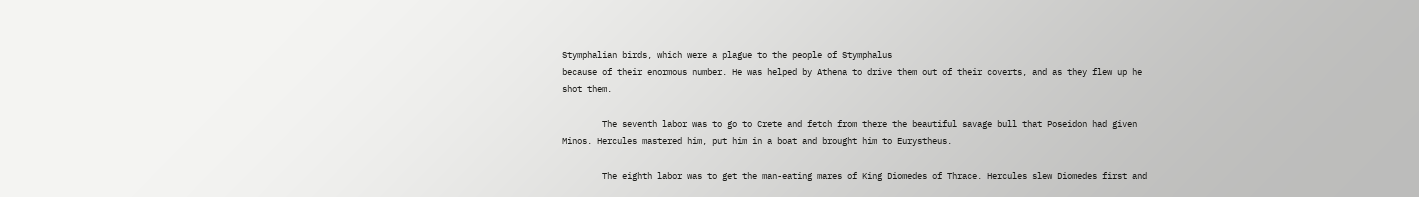Stymphalian birds, which were a plague to the people of Stymphalus
because of their enormous number. He was helped by Athena to drive them out of their coverts, and as they flew up he
shot them.

        The seventh labor was to go to Crete and fetch from there the beautiful savage bull that Poseidon had given
Minos. Hercules mastered him, put him in a boat and brought him to Eurystheus.

        The eighth labor was to get the man-eating mares of King Diomedes of Thrace. Hercules slew Diomedes first and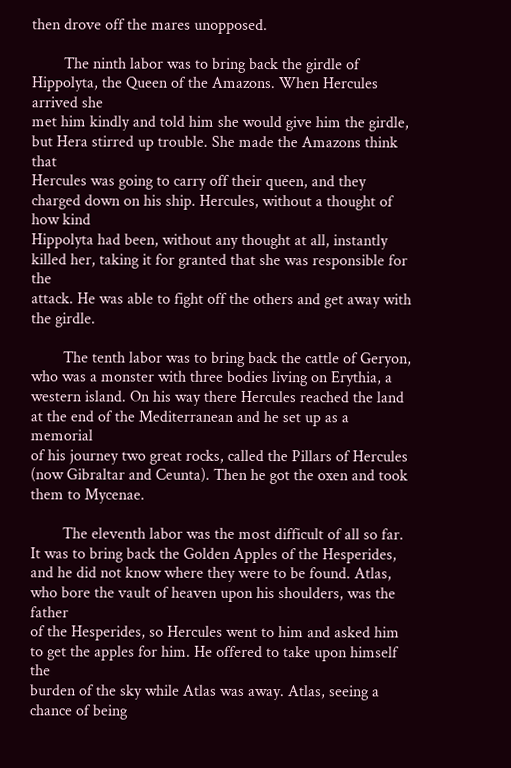then drove off the mares unopposed.

        The ninth labor was to bring back the girdle of Hippolyta, the Queen of the Amazons. When Hercules arrived she
met him kindly and told him she would give him the girdle, but Hera stirred up trouble. She made the Amazons think that
Hercules was going to carry off their queen, and they charged down on his ship. Hercules, without a thought of how kind
Hippolyta had been, without any thought at all, instantly killed her, taking it for granted that she was responsible for the
attack. He was able to fight off the others and get away with the girdle.

        The tenth labor was to bring back the cattle of Geryon, who was a monster with three bodies living on Erythia, a
western island. On his way there Hercules reached the land at the end of the Mediterranean and he set up as a memorial
of his journey two great rocks, called the Pillars of Hercules (now Gibraltar and Ceunta). Then he got the oxen and took
them to Mycenae.

        The eleventh labor was the most difficult of all so far. It was to bring back the Golden Apples of the Hesperides,
and he did not know where they were to be found. Atlas, who bore the vault of heaven upon his shoulders, was the father
of the Hesperides, so Hercules went to him and asked him to get the apples for him. He offered to take upon himself the
burden of the sky while Atlas was away. Atlas, seeing a chance of being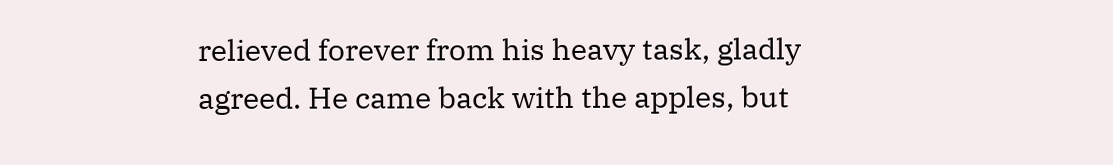relieved forever from his heavy task, gladly
agreed. He came back with the apples, but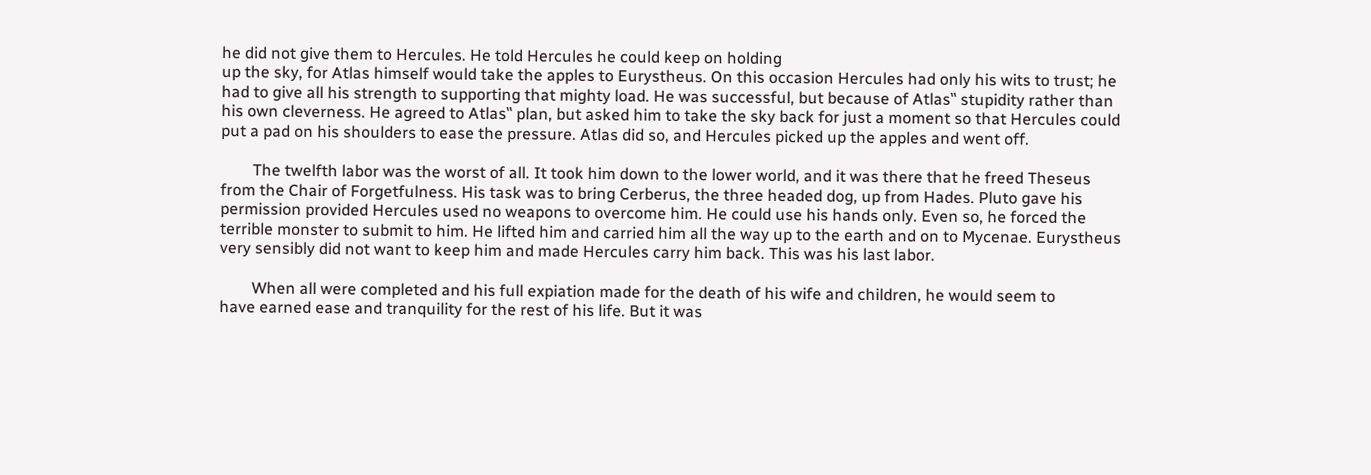he did not give them to Hercules. He told Hercules he could keep on holding
up the sky, for Atlas himself would take the apples to Eurystheus. On this occasion Hercules had only his wits to trust; he
had to give all his strength to supporting that mighty load. He was successful, but because of Atlas‟ stupidity rather than
his own cleverness. He agreed to Atlas‟ plan, but asked him to take the sky back for just a moment so that Hercules could
put a pad on his shoulders to ease the pressure. Atlas did so, and Hercules picked up the apples and went off.

        The twelfth labor was the worst of all. It took him down to the lower world, and it was there that he freed Theseus
from the Chair of Forgetfulness. His task was to bring Cerberus, the three headed dog, up from Hades. Pluto gave his
permission provided Hercules used no weapons to overcome him. He could use his hands only. Even so, he forced the
terrible monster to submit to him. He lifted him and carried him all the way up to the earth and on to Mycenae. Eurystheus
very sensibly did not want to keep him and made Hercules carry him back. This was his last labor.

        When all were completed and his full expiation made for the death of his wife and children, he would seem to
have earned ease and tranquility for the rest of his life. But it was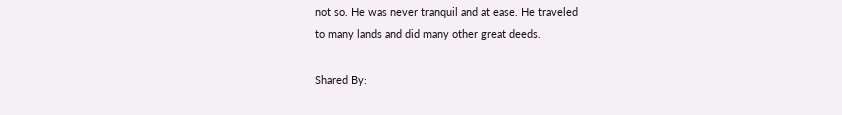not so. He was never tranquil and at ease. He traveled
to many lands and did many other great deeds.

Shared By: